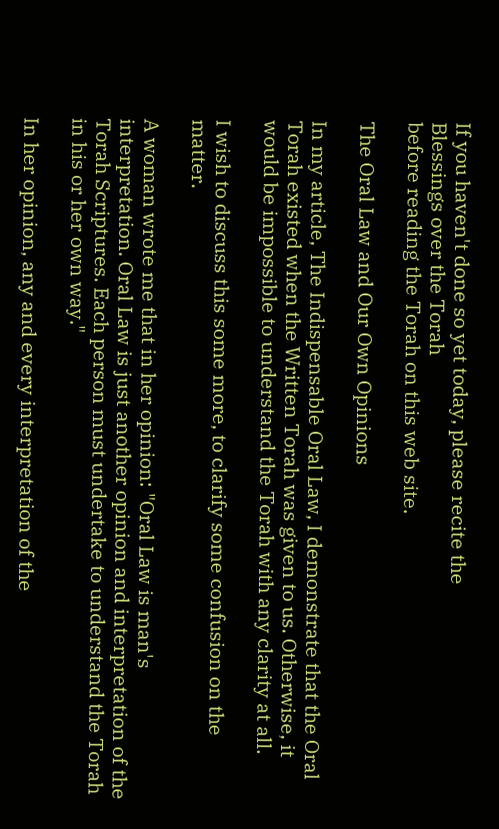If you haven't done so yet today, please recite the
Blessings over the Torah
before reading the Torah on this web site.

The Oral Law and Our Own Opinions

In my article, The Indispensable Oral Law, I demonstrate that the Oral Torah existed when the Written Torah was given to us. Otherwise, it would be impossible to understand the Torah with any clarity at all.

I wish to discuss this some more, to clarify some confusion on the matter.

A woman wrote me that in her opinion: "Oral Law is man's interpretation. Oral Law is just another opinion and interpretation of the Torah Scriptures. Each person must undertake to understand the Torah in his or her own way."

In her opinion, any and every interpretation of the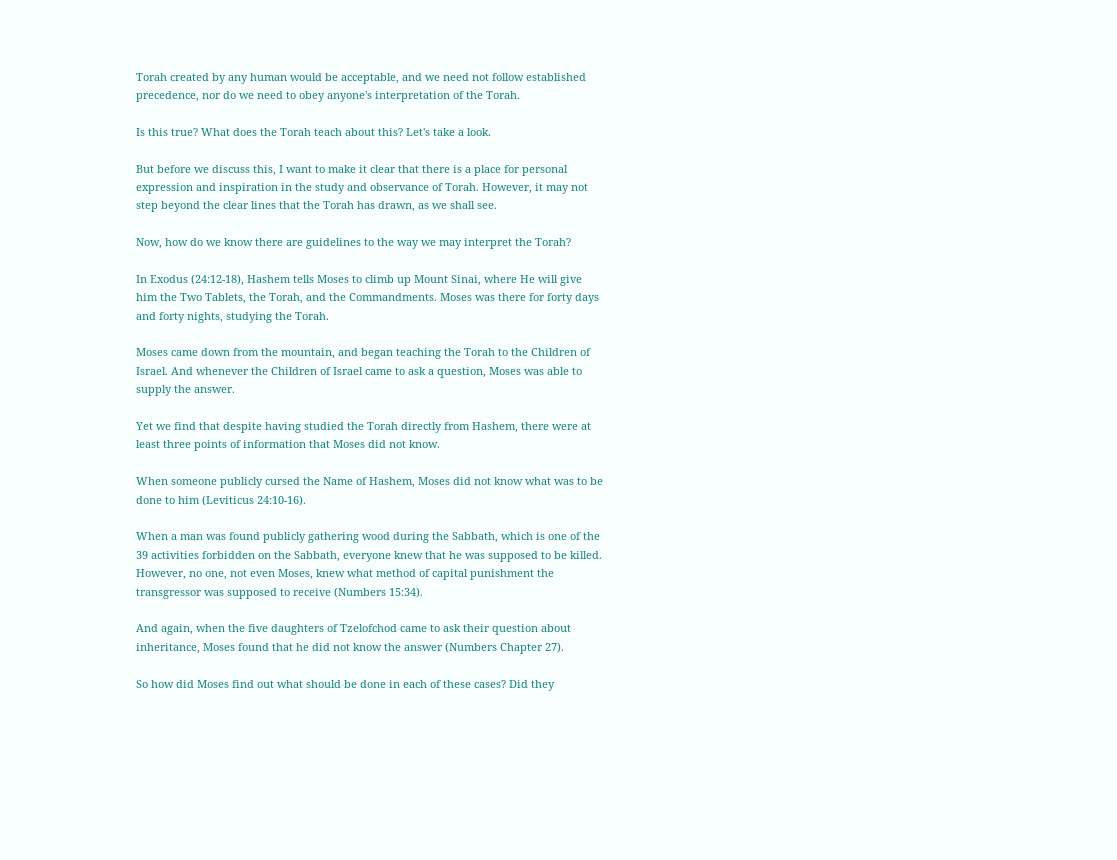Torah created by any human would be acceptable, and we need not follow established precedence, nor do we need to obey anyone's interpretation of the Torah.

Is this true? What does the Torah teach about this? Let's take a look.

But before we discuss this, I want to make it clear that there is a place for personal expression and inspiration in the study and observance of Torah. However, it may not step beyond the clear lines that the Torah has drawn, as we shall see.

Now, how do we know there are guidelines to the way we may interpret the Torah?

In Exodus (24:12-18), Hashem tells Moses to climb up Mount Sinai, where He will give him the Two Tablets, the Torah, and the Commandments. Moses was there for forty days and forty nights, studying the Torah.

Moses came down from the mountain, and began teaching the Torah to the Children of Israel. And whenever the Children of Israel came to ask a question, Moses was able to supply the answer.

Yet we find that despite having studied the Torah directly from Hashem, there were at least three points of information that Moses did not know.

When someone publicly cursed the Name of Hashem, Moses did not know what was to be done to him (Leviticus 24:10-16).

When a man was found publicly gathering wood during the Sabbath, which is one of the 39 activities forbidden on the Sabbath, everyone knew that he was supposed to be killed. However, no one, not even Moses, knew what method of capital punishment the transgressor was supposed to receive (Numbers 15:34).

And again, when the five daughters of Tzelofchod came to ask their question about inheritance, Moses found that he did not know the answer (Numbers Chapter 27).

So how did Moses find out what should be done in each of these cases? Did they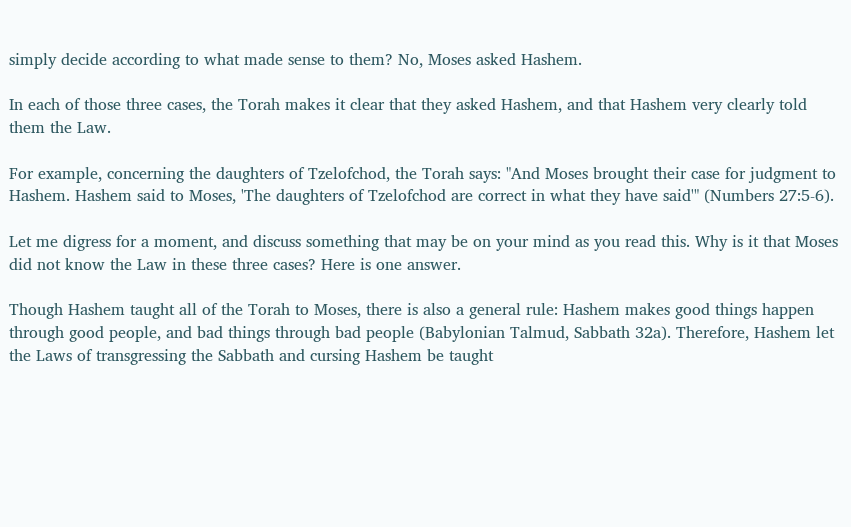simply decide according to what made sense to them? No, Moses asked Hashem.

In each of those three cases, the Torah makes it clear that they asked Hashem, and that Hashem very clearly told them the Law.

For example, concerning the daughters of Tzelofchod, the Torah says: "And Moses brought their case for judgment to Hashem. Hashem said to Moses, 'The daughters of Tzelofchod are correct in what they have said'" (Numbers 27:5-6).

Let me digress for a moment, and discuss something that may be on your mind as you read this. Why is it that Moses did not know the Law in these three cases? Here is one answer.

Though Hashem taught all of the Torah to Moses, there is also a general rule: Hashem makes good things happen through good people, and bad things through bad people (Babylonian Talmud, Sabbath 32a). Therefore, Hashem let the Laws of transgressing the Sabbath and cursing Hashem be taught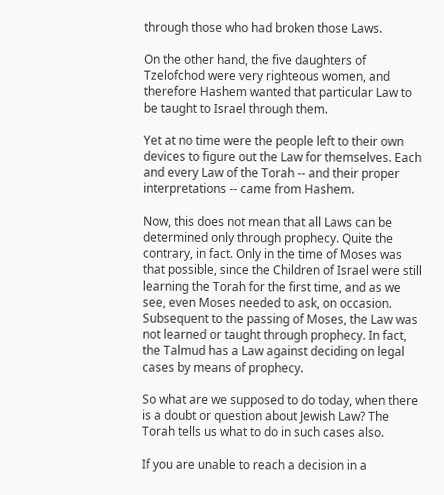through those who had broken those Laws.

On the other hand, the five daughters of Tzelofchod were very righteous women, and therefore Hashem wanted that particular Law to be taught to Israel through them.

Yet at no time were the people left to their own devices to figure out the Law for themselves. Each and every Law of the Torah -- and their proper interpretations -- came from Hashem.

Now, this does not mean that all Laws can be determined only through prophecy. Quite the contrary, in fact. Only in the time of Moses was that possible, since the Children of Israel were still learning the Torah for the first time, and as we see, even Moses needed to ask, on occasion. Subsequent to the passing of Moses, the Law was not learned or taught through prophecy. In fact, the Talmud has a Law against deciding on legal cases by means of prophecy.

So what are we supposed to do today, when there is a doubt or question about Jewish Law? The Torah tells us what to do in such cases also.

If you are unable to reach a decision in a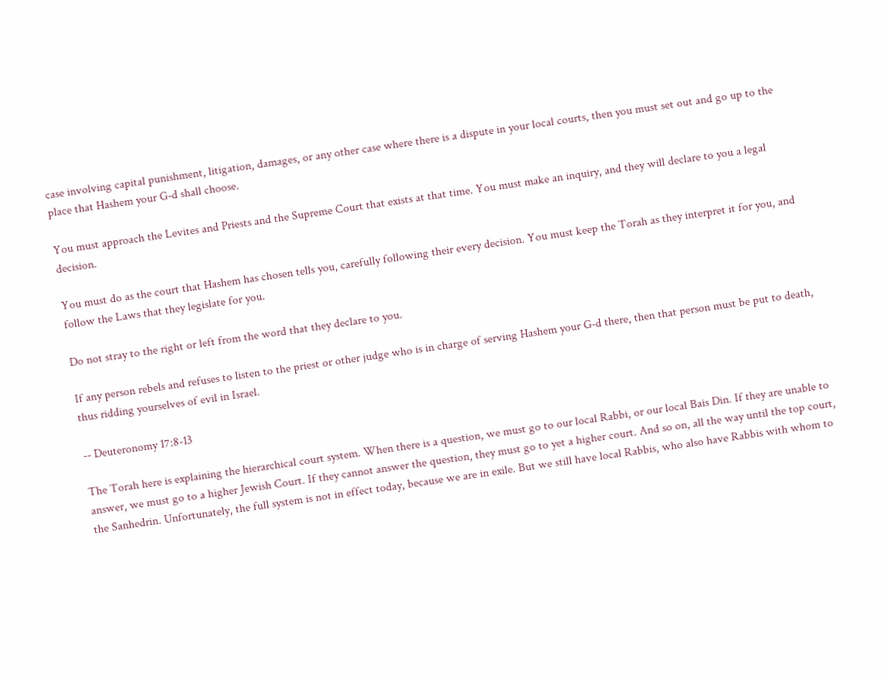case involving capital punishment, litigation, damages, or any other case where there is a dispute in your local courts, then you must set out and go up to the place that Hashem your G-d shall choose.

You must approach the Levites and Priests and the Supreme Court that exists at that time. You must make an inquiry, and they will declare to you a legal decision.

You must do as the court that Hashem has chosen tells you, carefully following their every decision. You must keep the Torah as they interpret it for you, and follow the Laws that they legislate for you.

Do not stray to the right or left from the word that they declare to you.

If any person rebels and refuses to listen to the priest or other judge who is in charge of serving Hashem your G-d there, then that person must be put to death, thus ridding yourselves of evil in Israel.

-- Deuteronomy 17:8-13

The Torah here is explaining the hierarchical court system. When there is a question, we must go to our local Rabbi, or our local Bais Din. If they are unable to answer, we must go to a higher Jewish Court. If they cannot answer the question, they must go to yet a higher court. And so on, all the way until the top court, the Sanhedrin. Unfortunately, the full system is not in effect today, because we are in exile. But we still have local Rabbis, who also have Rabbis with whom to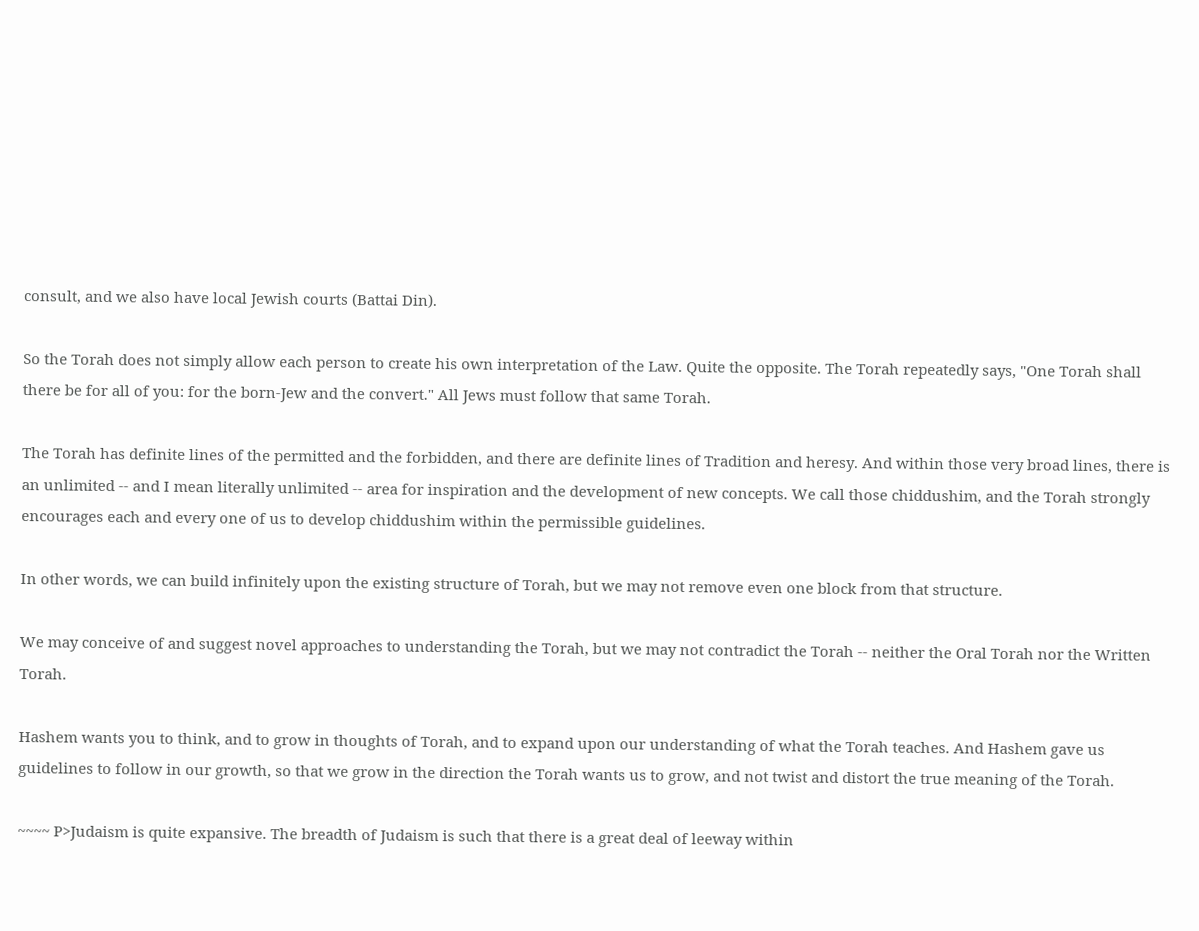consult, and we also have local Jewish courts (Battai Din).

So the Torah does not simply allow each person to create his own interpretation of the Law. Quite the opposite. The Torah repeatedly says, "One Torah shall there be for all of you: for the born-Jew and the convert." All Jews must follow that same Torah.

The Torah has definite lines of the permitted and the forbidden, and there are definite lines of Tradition and heresy. And within those very broad lines, there is an unlimited -- and I mean literally unlimited -- area for inspiration and the development of new concepts. We call those chiddushim, and the Torah strongly encourages each and every one of us to develop chiddushim within the permissible guidelines.

In other words, we can build infinitely upon the existing structure of Torah, but we may not remove even one block from that structure.

We may conceive of and suggest novel approaches to understanding the Torah, but we may not contradict the Torah -- neither the Oral Torah nor the Written Torah.

Hashem wants you to think, and to grow in thoughts of Torah, and to expand upon our understanding of what the Torah teaches. And Hashem gave us guidelines to follow in our growth, so that we grow in the direction the Torah wants us to grow, and not twist and distort the true meaning of the Torah.

~~~~ P>Judaism is quite expansive. The breadth of Judaism is such that there is a great deal of leeway within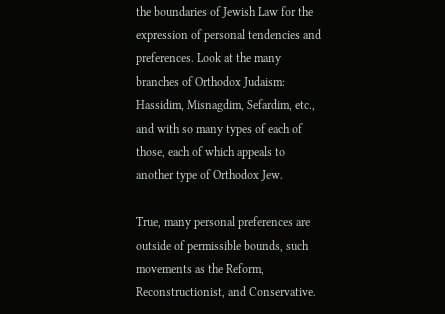the boundaries of Jewish Law for the expression of personal tendencies and preferences. Look at the many branches of Orthodox Judaism: Hassidim, Misnagdim, Sefardim, etc., and with so many types of each of those, each of which appeals to another type of Orthodox Jew.

True, many personal preferences are outside of permissible bounds, such movements as the Reform, Reconstructionist, and Conservative.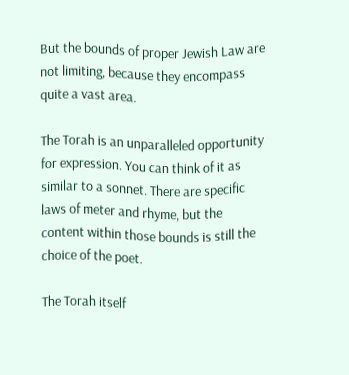But the bounds of proper Jewish Law are not limiting, because they encompass quite a vast area.

The Torah is an unparalleled opportunity for expression. You can think of it as similar to a sonnet. There are specific laws of meter and rhyme, but the content within those bounds is still the choice of the poet.

The Torah itself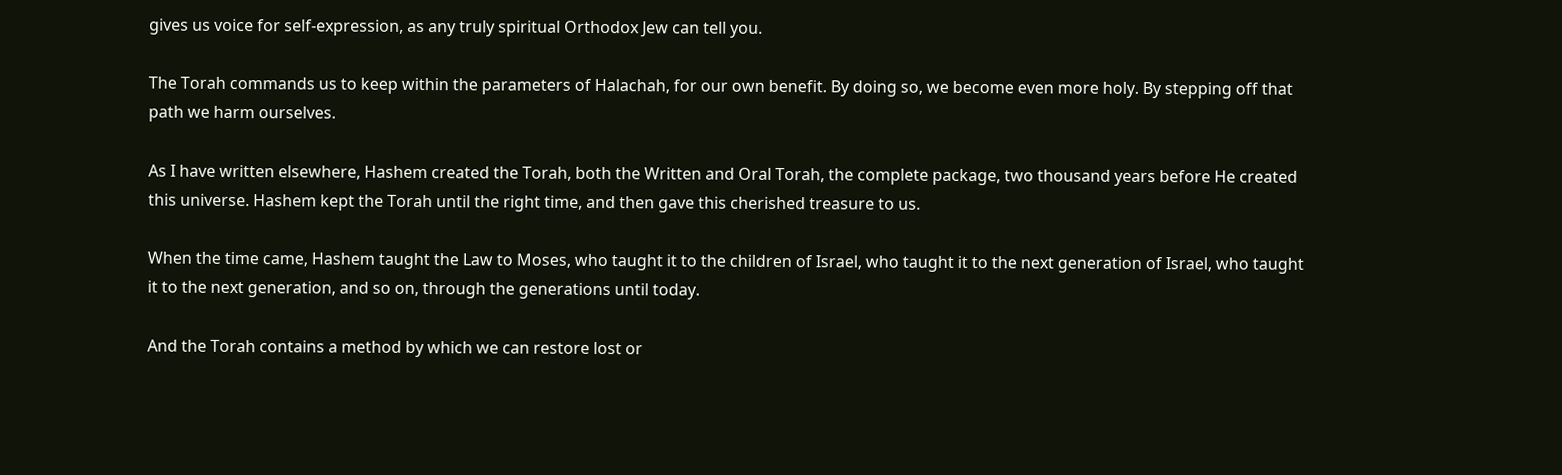gives us voice for self-expression, as any truly spiritual Orthodox Jew can tell you.

The Torah commands us to keep within the parameters of Halachah, for our own benefit. By doing so, we become even more holy. By stepping off that path we harm ourselves.

As I have written elsewhere, Hashem created the Torah, both the Written and Oral Torah, the complete package, two thousand years before He created this universe. Hashem kept the Torah until the right time, and then gave this cherished treasure to us.

When the time came, Hashem taught the Law to Moses, who taught it to the children of Israel, who taught it to the next generation of Israel, who taught it to the next generation, and so on, through the generations until today.

And the Torah contains a method by which we can restore lost or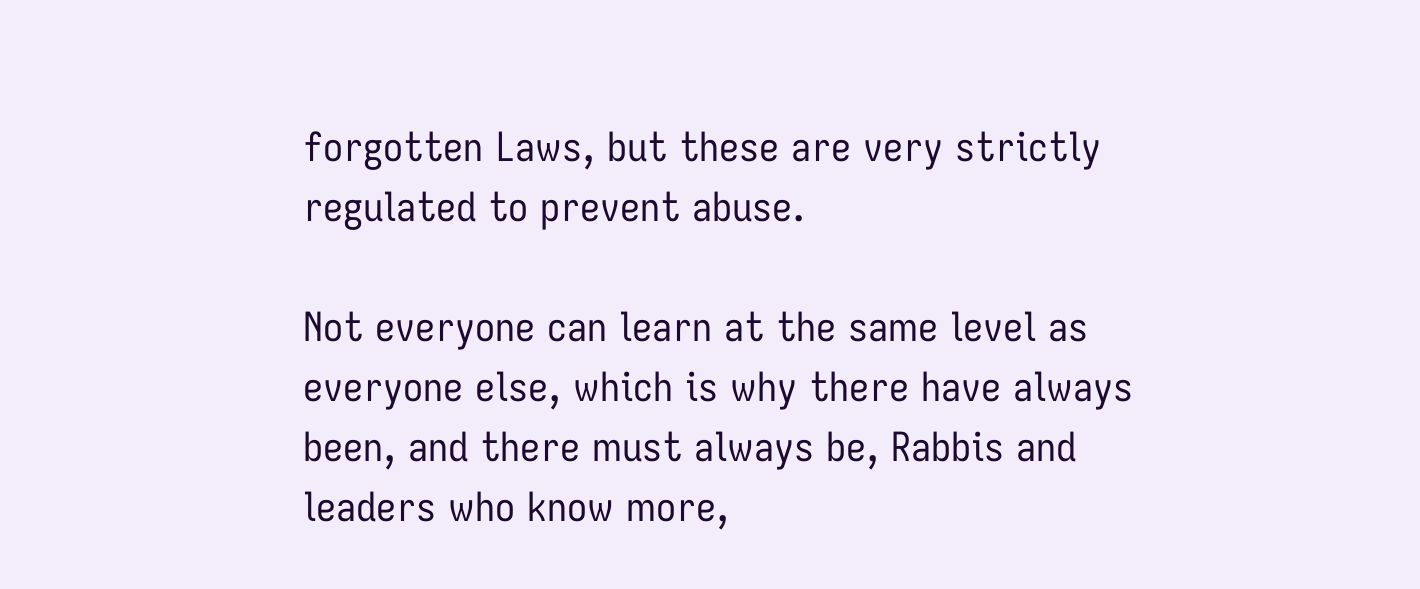forgotten Laws, but these are very strictly regulated to prevent abuse.

Not everyone can learn at the same level as everyone else, which is why there have always been, and there must always be, Rabbis and leaders who know more,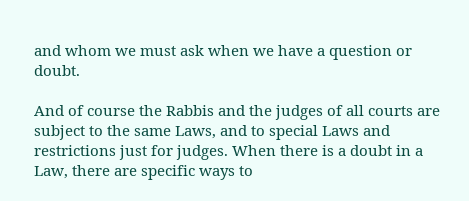and whom we must ask when we have a question or doubt.

And of course the Rabbis and the judges of all courts are subject to the same Laws, and to special Laws and restrictions just for judges. When there is a doubt in a Law, there are specific ways to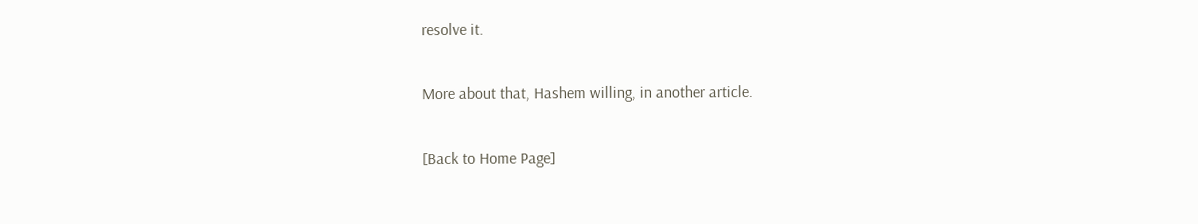resolve it.

More about that, Hashem willing, in another article.

[Back to Home Page]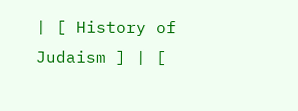| [ History of Judaism ] | [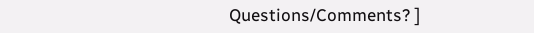Questions/Comments? ]